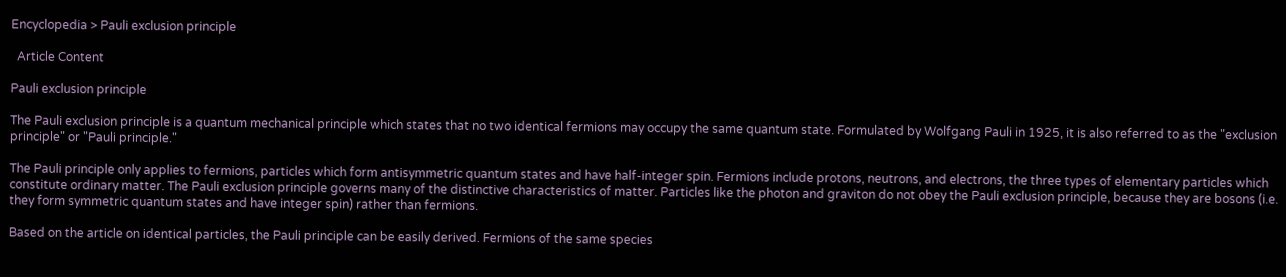Encyclopedia > Pauli exclusion principle

  Article Content

Pauli exclusion principle

The Pauli exclusion principle is a quantum mechanical principle which states that no two identical fermions may occupy the same quantum state. Formulated by Wolfgang Pauli in 1925, it is also referred to as the "exclusion principle" or "Pauli principle."

The Pauli principle only applies to fermions, particles which form antisymmetric quantum states and have half-integer spin. Fermions include protons, neutrons, and electrons, the three types of elementary particles which constitute ordinary matter. The Pauli exclusion principle governs many of the distinctive characteristics of matter. Particles like the photon and graviton do not obey the Pauli exclusion principle, because they are bosons (i.e. they form symmetric quantum states and have integer spin) rather than fermions.

Based on the article on identical particles, the Pauli principle can be easily derived. Fermions of the same species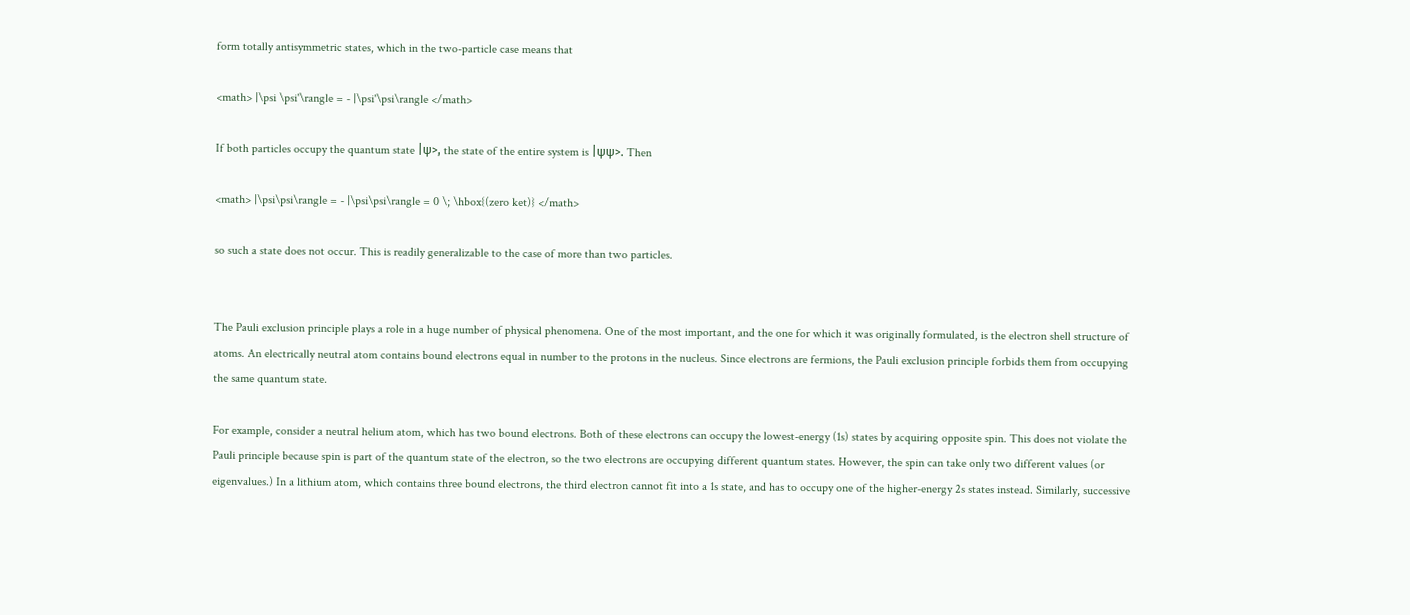form totally antisymmetric states, which in the two-particle case means that

<math> |\psi \psi'\rangle = - |\psi'\psi\rangle </math>

If both particles occupy the quantum state |ψ>, the state of the entire system is |ψψ>. Then

<math> |\psi\psi\rangle = - |\psi\psi\rangle = 0 \; \hbox{(zero ket)} </math>

so such a state does not occur. This is readily generalizable to the case of more than two particles.


The Pauli exclusion principle plays a role in a huge number of physical phenomena. One of the most important, and the one for which it was originally formulated, is the electron shell structure of atoms. An electrically neutral atom contains bound electrons equal in number to the protons in the nucleus. Since electrons are fermions, the Pauli exclusion principle forbids them from occupying the same quantum state.

For example, consider a neutral helium atom, which has two bound electrons. Both of these electrons can occupy the lowest-energy (1s) states by acquiring opposite spin. This does not violate the Pauli principle because spin is part of the quantum state of the electron, so the two electrons are occupying different quantum states. However, the spin can take only two different values (or eigenvalues.) In a lithium atom, which contains three bound electrons, the third electron cannot fit into a 1s state, and has to occupy one of the higher-energy 2s states instead. Similarly, successive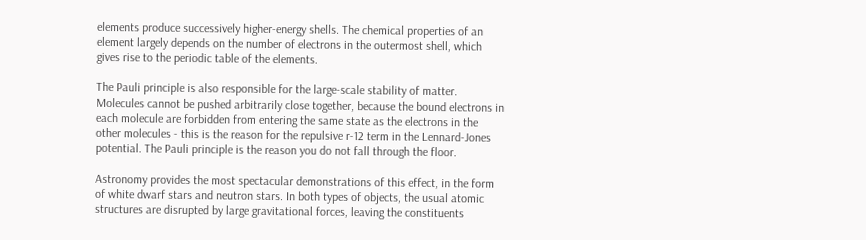elements produce successively higher-energy shells. The chemical properties of an element largely depends on the number of electrons in the outermost shell, which gives rise to the periodic table of the elements.

The Pauli principle is also responsible for the large-scale stability of matter. Molecules cannot be pushed arbitrarily close together, because the bound electrons in each molecule are forbidden from entering the same state as the electrons in the other molecules - this is the reason for the repulsive r-12 term in the Lennard-Jones potential. The Pauli principle is the reason you do not fall through the floor.

Astronomy provides the most spectacular demonstrations of this effect, in the form of white dwarf stars and neutron stars. In both types of objects, the usual atomic structures are disrupted by large gravitational forces, leaving the constituents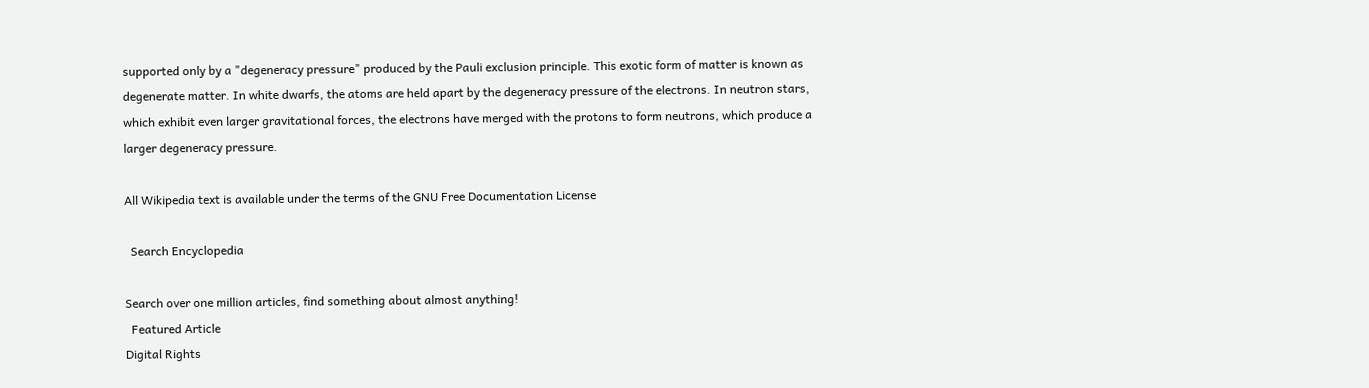supported only by a "degeneracy pressure" produced by the Pauli exclusion principle. This exotic form of matter is known as degenerate matter. In white dwarfs, the atoms are held apart by the degeneracy pressure of the electrons. In neutron stars, which exhibit even larger gravitational forces, the electrons have merged with the protons to form neutrons, which produce a larger degeneracy pressure.

All Wikipedia text is available under the terms of the GNU Free Documentation License

  Search Encyclopedia

Search over one million articles, find something about almost anything!
  Featured Article
Digital Rights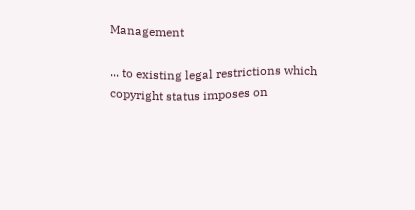Management

... to existing legal restrictions which copyright status imposes on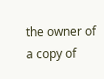the owner of a copy of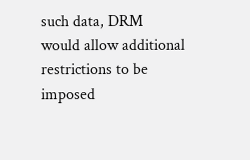such data, DRM would allow additional restrictions to be imposed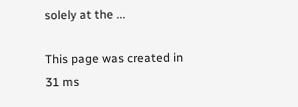solely at the ...

This page was created in 31 ms